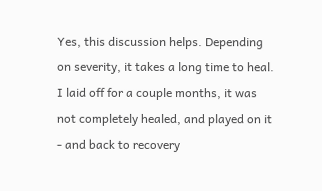Yes, this discussion helps. Depending on severity, it takes a long time to heal. I laid off for a couple months, it was not completely healed, and played on it - and back to recovery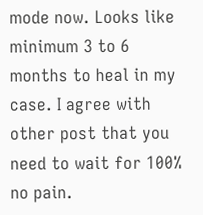mode now. Looks like minimum 3 to 6 months to heal in my case. I agree with other post that you need to wait for 100% no pain.